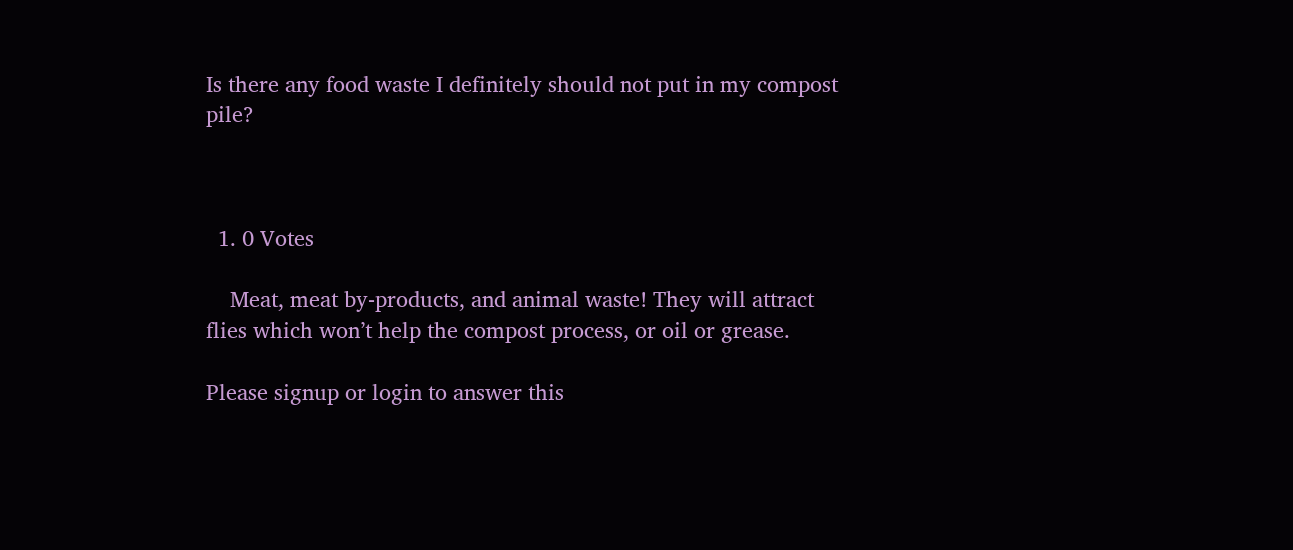Is there any food waste I definitely should not put in my compost pile?



  1. 0 Votes

    Meat, meat by-products, and animal waste! They will attract flies which won’t help the compost process, or oil or grease.

Please signup or login to answer this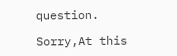question.

Sorry,At this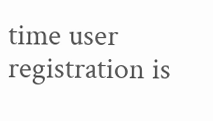time user registration is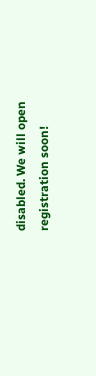disabled. We will open registration soon!